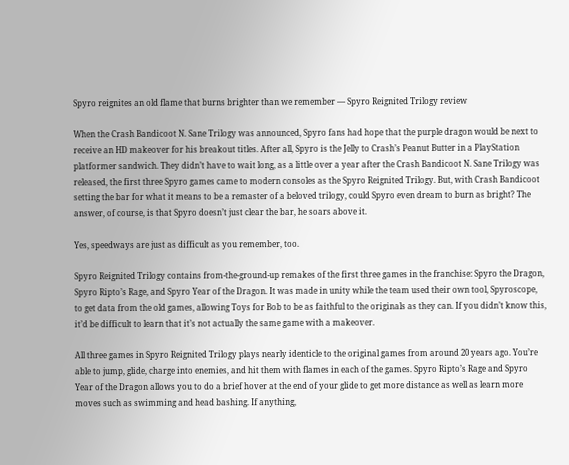Spyro reignites an old flame that burns brighter than we remember — Spyro Reignited Trilogy review

When the Crash Bandicoot N. Sane Trilogy was announced, Spyro fans had hope that the purple dragon would be next to receive an HD makeover for his breakout titles. After all, Spyro is the Jelly to Crash’s Peanut Butter in a PlayStation platformer sandwich. They didn’t have to wait long, as a little over a year after the Crash Bandicoot N. Sane Trilogy was released, the first three Spyro games came to modern consoles as the Spyro Reignited Trilogy. But, with Crash Bandicoot setting the bar for what it means to be a remaster of a beloved trilogy, could Spyro even dream to burn as bright? The answer, of course, is that Spyro doesn’t just clear the bar, he soars above it.

Yes, speedways are just as difficult as you remember, too.

Spyro Reignited Trilogy contains from-the-ground-up remakes of the first three games in the franchise: Spyro the Dragon, Spyro Ripto’s Rage, and Spyro Year of the Dragon. It was made in unity while the team used their own tool, Spyroscope, to get data from the old games, allowing Toys for Bob to be as faithful to the originals as they can. If you didn’t know this, it’d be difficult to learn that it’s not actually the same game with a makeover.

All three games in Spyro Reignited Trilogy plays nearly identicle to the original games from around 20 years ago. You’re able to jump, glide, charge into enemies, and hit them with flames in each of the games. Spyro Ripto’s Rage and Spyro Year of the Dragon allows you to do a brief hover at the end of your glide to get more distance as well as learn more moves such as swimming and head bashing. If anything,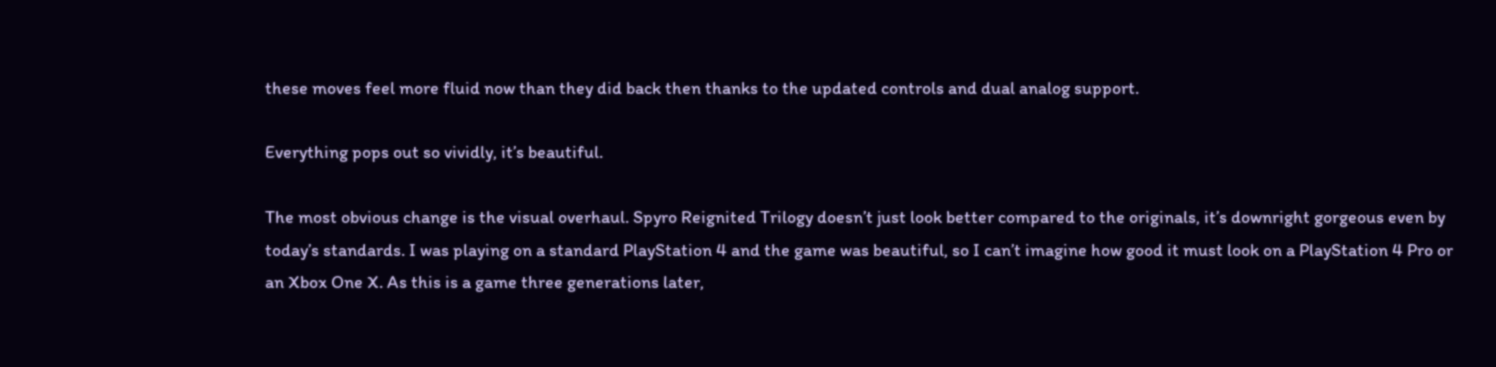these moves feel more fluid now than they did back then thanks to the updated controls and dual analog support.

Everything pops out so vividly, it’s beautiful.

The most obvious change is the visual overhaul. Spyro Reignited Trilogy doesn’t just look better compared to the originals, it’s downright gorgeous even by today’s standards. I was playing on a standard PlayStation 4 and the game was beautiful, so I can’t imagine how good it must look on a PlayStation 4 Pro or an Xbox One X. As this is a game three generations later,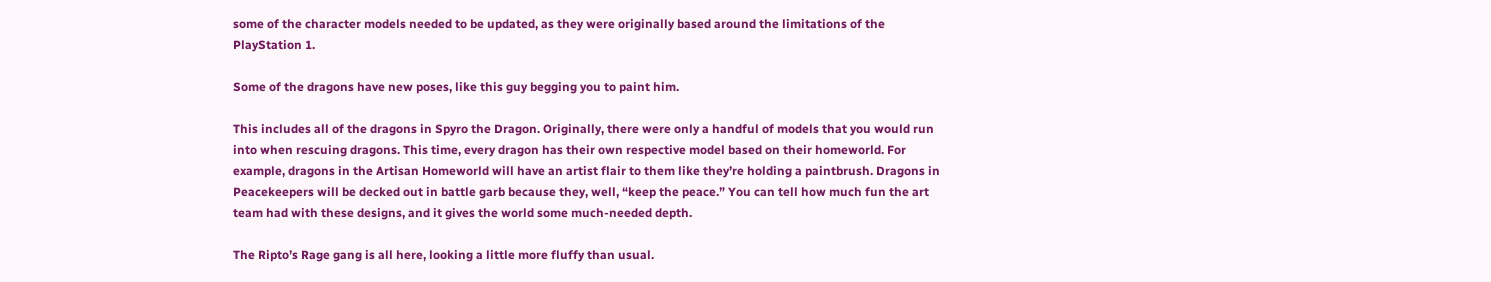some of the character models needed to be updated, as they were originally based around the limitations of the PlayStation 1.

Some of the dragons have new poses, like this guy begging you to paint him.

This includes all of the dragons in Spyro the Dragon. Originally, there were only a handful of models that you would run into when rescuing dragons. This time, every dragon has their own respective model based on their homeworld. For example, dragons in the Artisan Homeworld will have an artist flair to them like they’re holding a paintbrush. Dragons in Peacekeepers will be decked out in battle garb because they, well, “keep the peace.” You can tell how much fun the art team had with these designs, and it gives the world some much-needed depth.

The Ripto’s Rage gang is all here, looking a little more fluffy than usual.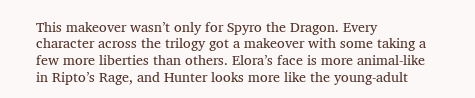This makeover wasn’t only for Spyro the Dragon. Every character across the trilogy got a makeover with some taking a few more liberties than others. Elora’s face is more animal-like in Ripto’s Rage, and Hunter looks more like the young-adult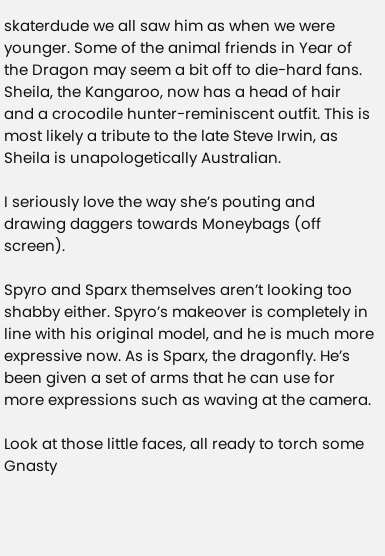skaterdude we all saw him as when we were younger. Some of the animal friends in Year of the Dragon may seem a bit off to die-hard fans. Sheila, the Kangaroo, now has a head of hair and a crocodile hunter-reminiscent outfit. This is most likely a tribute to the late Steve Irwin, as Sheila is unapologetically Australian.

I seriously love the way she’s pouting and drawing daggers towards Moneybags (off screen).

Spyro and Sparx themselves aren’t looking too shabby either. Spyro’s makeover is completely in line with his original model, and he is much more expressive now. As is Sparx, the dragonfly. He’s been given a set of arms that he can use for more expressions such as waving at the camera.

Look at those little faces, all ready to torch some Gnasty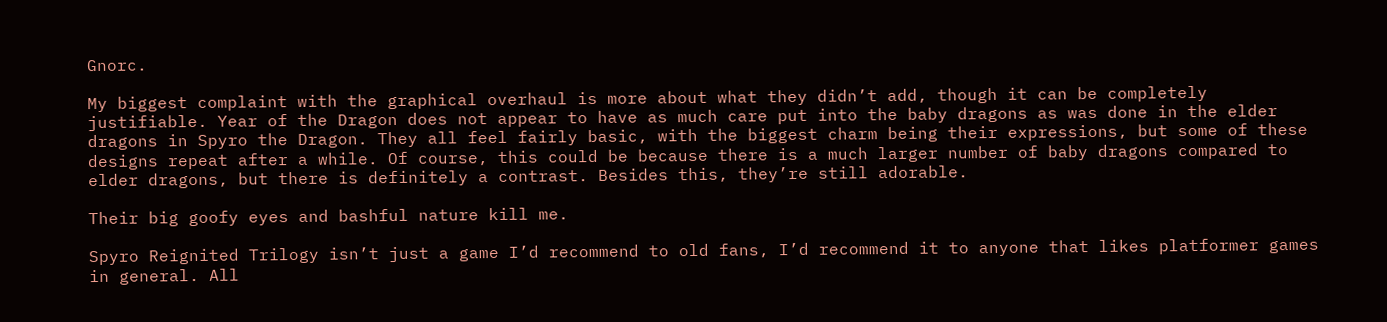Gnorc.

My biggest complaint with the graphical overhaul is more about what they didn’t add, though it can be completely justifiable. Year of the Dragon does not appear to have as much care put into the baby dragons as was done in the elder dragons in Spyro the Dragon. They all feel fairly basic, with the biggest charm being their expressions, but some of these designs repeat after a while. Of course, this could be because there is a much larger number of baby dragons compared to elder dragons, but there is definitely a contrast. Besides this, they’re still adorable.

Their big goofy eyes and bashful nature kill me.

Spyro Reignited Trilogy isn’t just a game I’d recommend to old fans, I’d recommend it to anyone that likes platformer games in general. All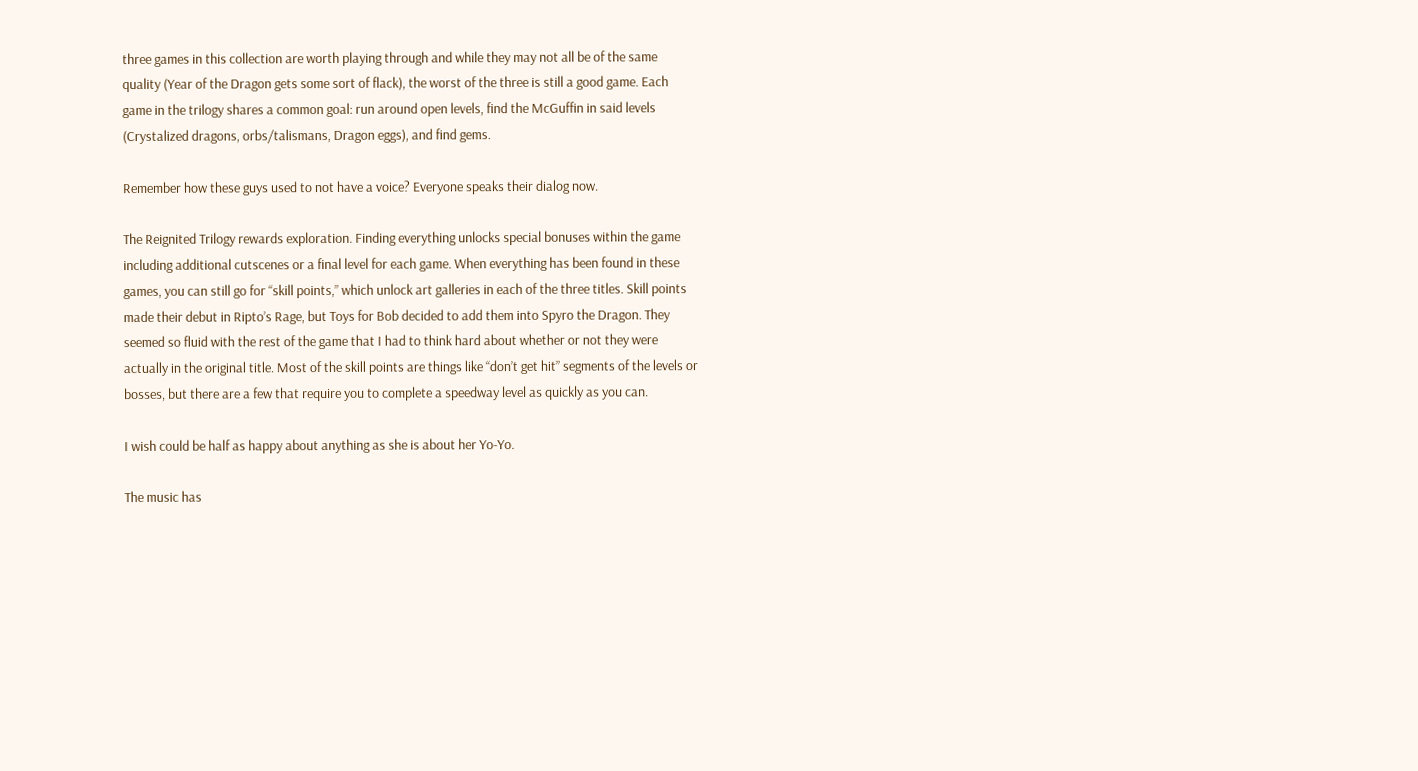three games in this collection are worth playing through and while they may not all be of the same quality (Year of the Dragon gets some sort of flack), the worst of the three is still a good game. Each game in the trilogy shares a common goal: run around open levels, find the McGuffin in said levels (Crystalized dragons, orbs/talismans, Dragon eggs), and find gems.

Remember how these guys used to not have a voice? Everyone speaks their dialog now.

The Reignited Trilogy rewards exploration. Finding everything unlocks special bonuses within the game including additional cutscenes or a final level for each game. When everything has been found in these games, you can still go for “skill points,” which unlock art galleries in each of the three titles. Skill points made their debut in Ripto’s Rage, but Toys for Bob decided to add them into Spyro the Dragon. They seemed so fluid with the rest of the game that I had to think hard about whether or not they were actually in the original title. Most of the skill points are things like “don’t get hit” segments of the levels or bosses, but there are a few that require you to complete a speedway level as quickly as you can.

I wish could be half as happy about anything as she is about her Yo-Yo.

The music has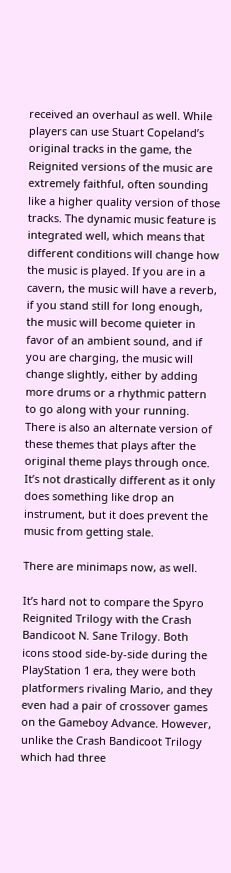received an overhaul as well. While players can use Stuart Copeland’s original tracks in the game, the Reignited versions of the music are extremely faithful, often sounding like a higher quality version of those tracks. The dynamic music feature is integrated well, which means that different conditions will change how the music is played. If you are in a cavern, the music will have a reverb, if you stand still for long enough, the music will become quieter in favor of an ambient sound, and if you are charging, the music will change slightly, either by adding more drums or a rhythmic pattern to go along with your running. There is also an alternate version of these themes that plays after the original theme plays through once. It’s not drastically different as it only does something like drop an instrument, but it does prevent the music from getting stale.

There are minimaps now, as well.

It’s hard not to compare the Spyro Reignited Trilogy with the Crash Bandicoot N. Sane Trilogy. Both icons stood side-by-side during the PlayStation 1 era, they were both platformers rivaling Mario, and they even had a pair of crossover games on the Gameboy Advance. However, unlike the Crash Bandicoot Trilogy which had three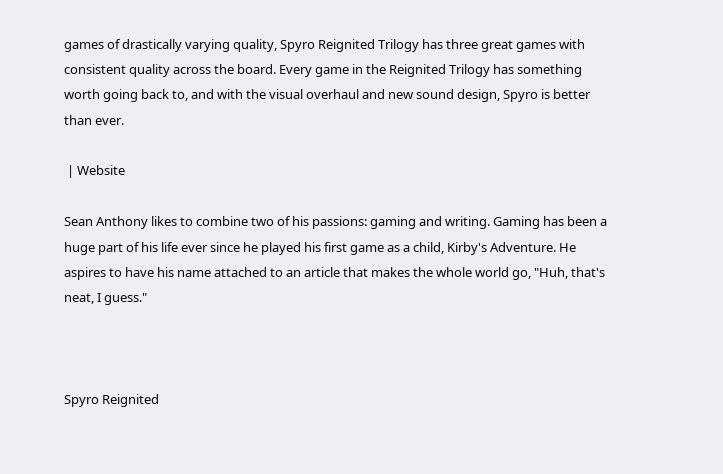games of drastically varying quality, Spyro Reignited Trilogy has three great games with consistent quality across the board. Every game in the Reignited Trilogy has something worth going back to, and with the visual overhaul and new sound design, Spyro is better than ever.

 | Website

Sean Anthony likes to combine two of his passions: gaming and writing. Gaming has been a huge part of his life ever since he played his first game as a child, Kirby's Adventure. He aspires to have his name attached to an article that makes the whole world go, "Huh, that's neat, I guess."



Spyro Reignited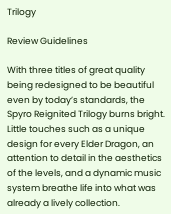Trilogy

Review Guidelines

With three titles of great quality being redesigned to be beautiful even by today’s standards, the Spyro Reignited Trilogy burns bright. Little touches such as a unique design for every Elder Dragon, an attention to detail in the aesthetics of the levels, and a dynamic music system breathe life into what was already a lively collection.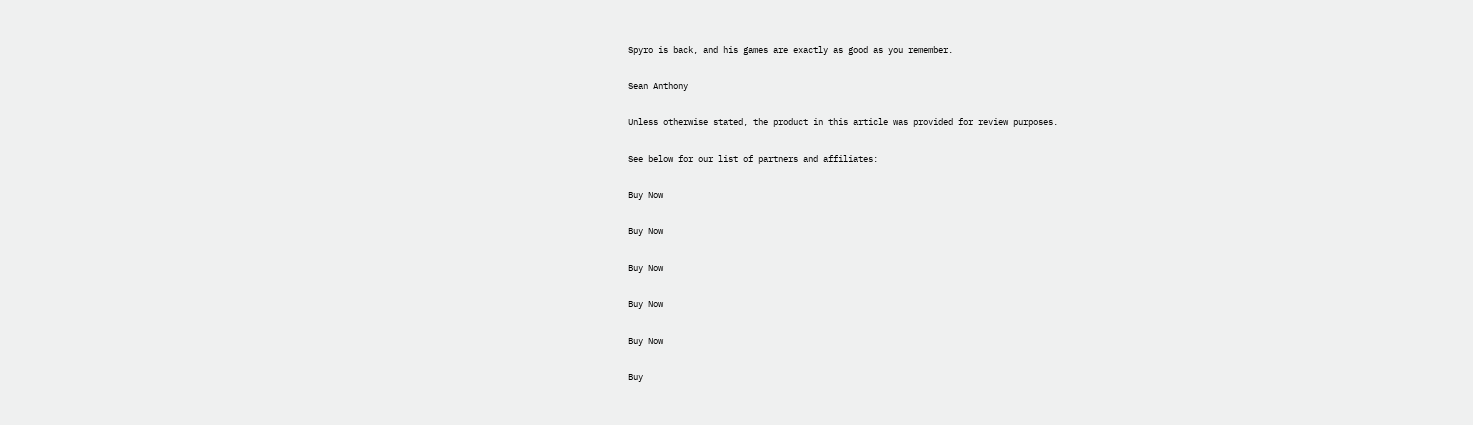Spyro is back, and his games are exactly as good as you remember.

Sean Anthony

Unless otherwise stated, the product in this article was provided for review purposes.

See below for our list of partners and affiliates:

Buy Now

Buy Now

Buy Now

Buy Now

Buy Now

Buy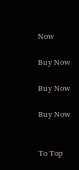Now

Buy Now

Buy Now

Buy Now


To Top